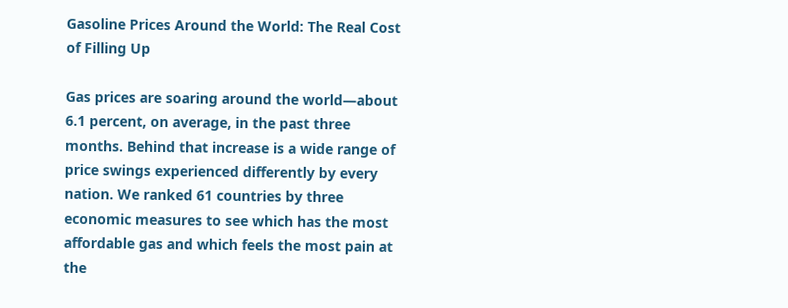Gasoline Prices Around the World: The Real Cost of Filling Up

Gas prices are soaring around the world—about 6.1 percent, on average, in the past three months. Behind that increase is a wide range of price swings experienced differently by every nation. We ranked 61 countries by three economic measures to see which has the most affordable gas and which feels the most pain at the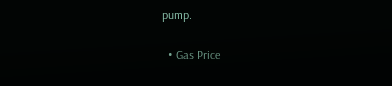pump.

  • Gas Price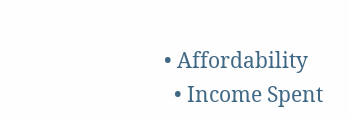• Affordability
  • Income Spent